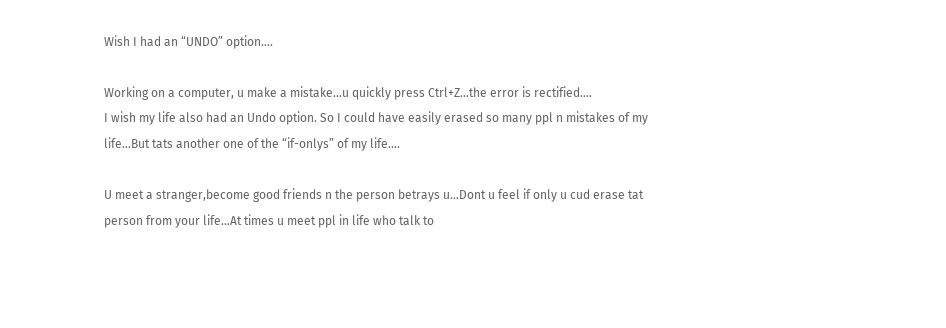Wish I had an “UNDO” option….

Working on a computer, u make a mistake…u quickly press Ctrl+Z…the error is rectified….
I wish my life also had an Undo option. So I could have easily erased so many ppl n mistakes of my life…But tats another one of the “if-onlys” of my life….

U meet a stranger,become good friends n the person betrays u…Dont u feel if only u cud erase tat person from your life…At times u meet ppl in life who talk to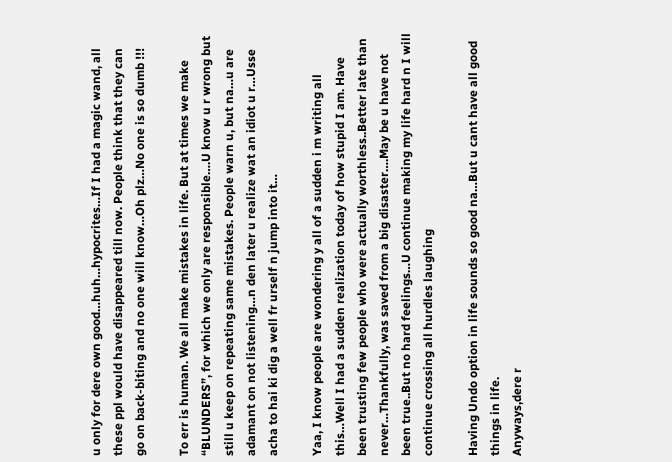u only for dere own good…huh…hypocrites…If I had a magic wand, all these ppl would have disappeared till now. People think that they can go on back-biting and no one will know…Oh plz…No one is so dumb !!!

To err is human. We all make mistakes in life. But at times we make “BLUNDERS”, for which we only are responsible….U know u r wrong but still u keep on repeating same mistakes. People warn u, but na…u are adamant on not listening…n den later u realize wat an idiot u r…Usse acha to hai ki dig a well fr urself n jump into it…

Yaa, I know people are wondering y all of a sudden i m writing all this…Well I had a sudden realization today of how stupid I am. Have been trusting few people who were actually worthless..Better late than never…Thankfully, was saved from a big disaster….May be u have not been true..But no hard feelings…U continue making my life hard n I will continue crossing all hurdles laughing

Having Undo option in life sounds so good na…But u cant have all good things in life.
Anyways,dere r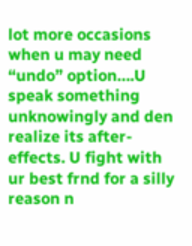lot more occasions when u may need “undo” option….U speak something unknowingly and den  realize its after-effects. U fight with ur best frnd for a silly reason n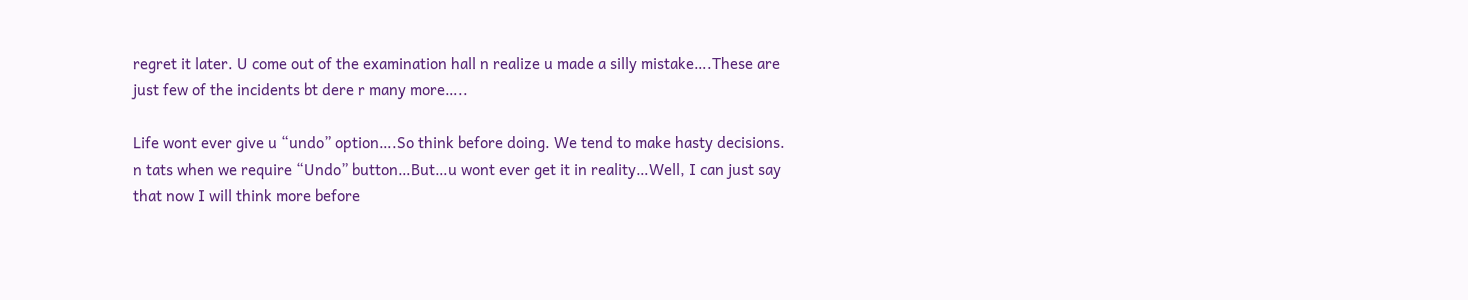regret it later. U come out of the examination hall n realize u made a silly mistake….These are just few of the incidents bt dere r many more…..

Life wont ever give u “undo” option….So think before doing. We tend to make hasty decisions. n tats when we require “Undo” button…But…u wont ever get it in reality…Well, I can just say that now I will think more before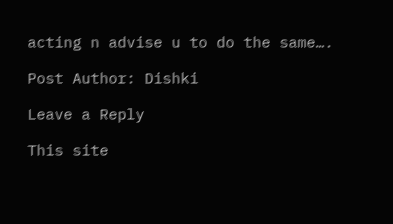acting n advise u to do the same….

Post Author: Dishki

Leave a Reply

This site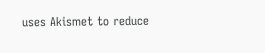uses Akismet to reduce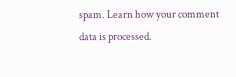spam. Learn how your comment data is processed.